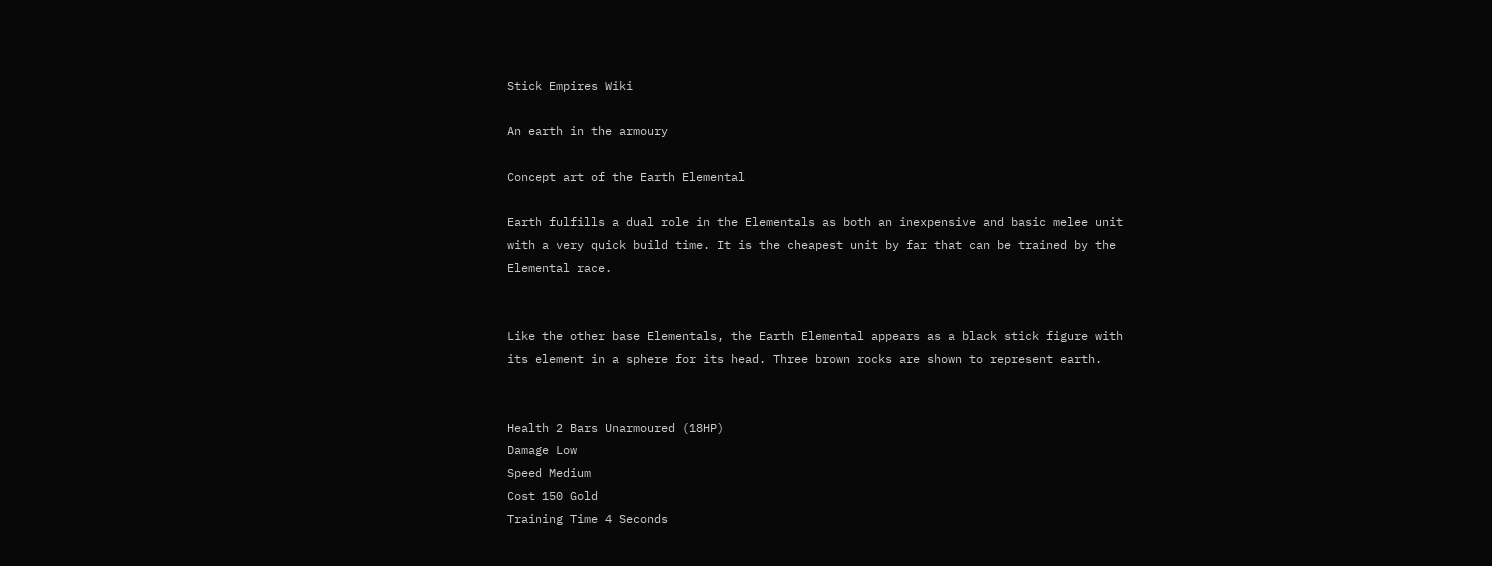Stick Empires Wiki

An earth in the armoury

Concept art of the Earth Elemental

Earth fulfills a dual role in the Elementals as both an inexpensive and basic melee unit with a very quick build time. It is the cheapest unit by far that can be trained by the Elemental race.


Like the other base Elementals, the Earth Elemental appears as a black stick figure with its element in a sphere for its head. Three brown rocks are shown to represent earth.


Health 2 Bars Unarmoured (18HP)
Damage Low
Speed Medium
Cost 150 Gold
Training Time 4 Seconds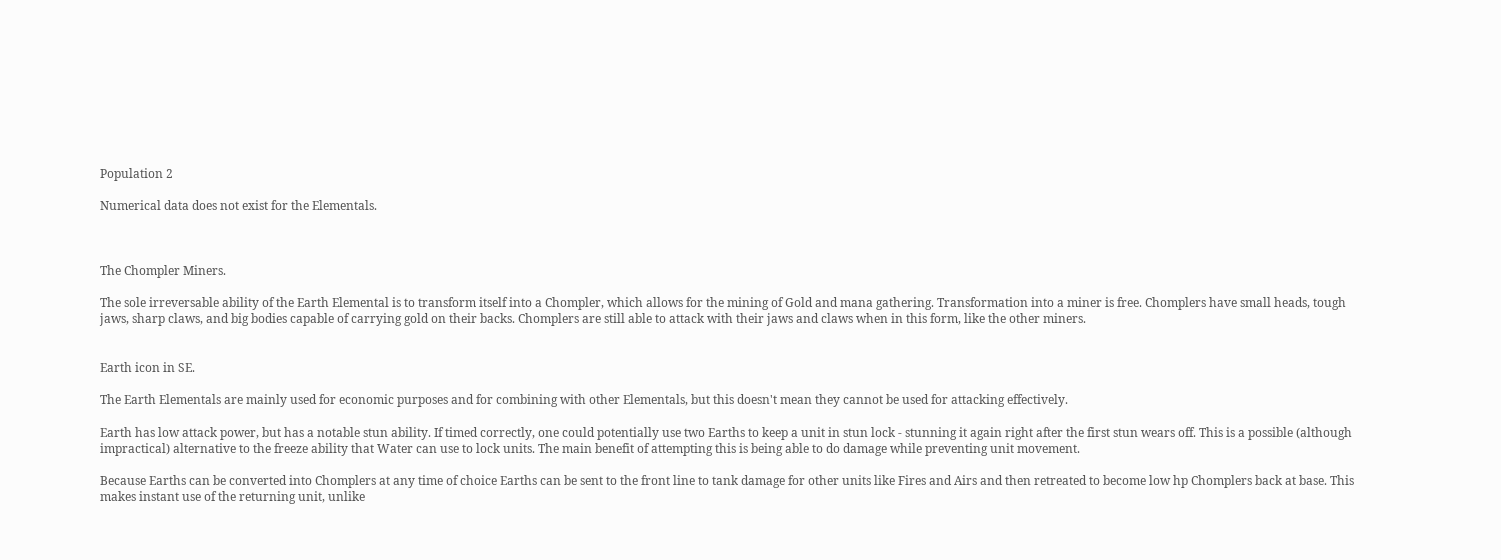Population 2

Numerical data does not exist for the Elementals.



The Chompler Miners.

The sole irreversable ability of the Earth Elemental is to transform itself into a Chompler, which allows for the mining of Gold and mana gathering. Transformation into a miner is free. Chomplers have small heads, tough jaws, sharp claws, and big bodies capable of carrying gold on their backs. Chomplers are still able to attack with their jaws and claws when in this form, like the other miners.


Earth icon in SE.

The Earth Elementals are mainly used for economic purposes and for combining with other Elementals, but this doesn't mean they cannot be used for attacking effectively.

Earth has low attack power, but has a notable stun ability. If timed correctly, one could potentially use two Earths to keep a unit in stun lock - stunning it again right after the first stun wears off. This is a possible (although impractical) alternative to the freeze ability that Water can use to lock units. The main benefit of attempting this is being able to do damage while preventing unit movement.

Because Earths can be converted into Chomplers at any time of choice Earths can be sent to the front line to tank damage for other units like Fires and Airs and then retreated to become low hp Chomplers back at base. This makes instant use of the returning unit, unlike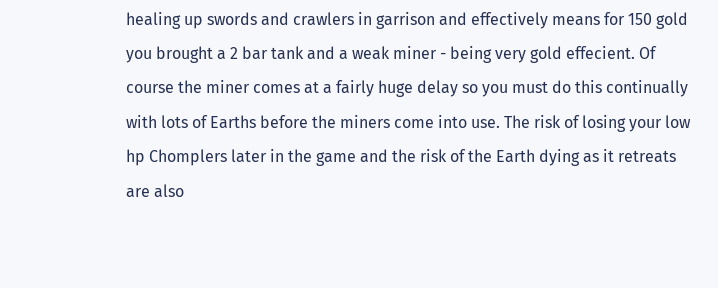healing up swords and crawlers in garrison and effectively means for 150 gold you brought a 2 bar tank and a weak miner - being very gold effecient. Of course the miner comes at a fairly huge delay so you must do this continually with lots of Earths before the miners come into use. The risk of losing your low hp Chomplers later in the game and the risk of the Earth dying as it retreats are also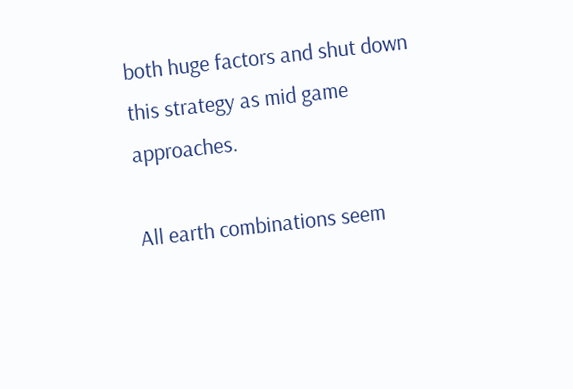both huge factors and shut down this strategy as mid game approaches.

All earth combinations seem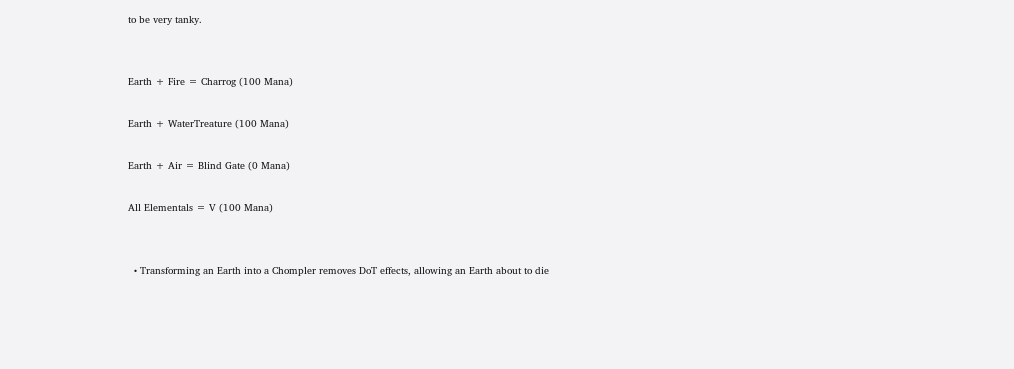to be very tanky.


Earth + Fire = Charrog (100 Mana)

Earth + WaterTreature (100 Mana)

Earth + Air = Blind Gate (0 Mana)

All Elementals = V (100 Mana)


  • Transforming an Earth into a Chompler removes DoT effects, allowing an Earth about to die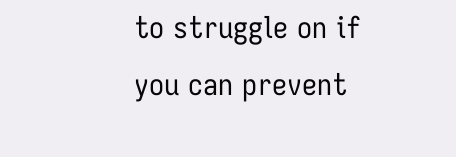to struggle on if you can prevent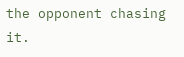the opponent chasing it.